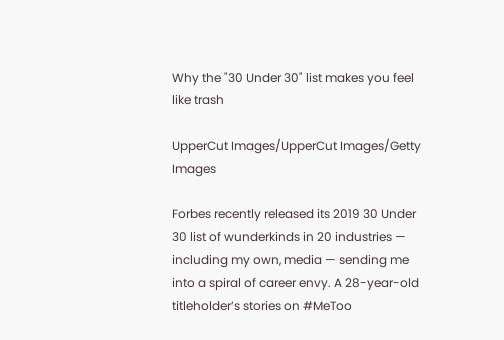Why the "30 Under 30" list makes you feel like trash

UpperCut Images/UpperCut Images/Getty Images

Forbes recently released its 2019 30 Under 30 list of wunderkinds in 20 industries — including my own, media — sending me into a spiral of career envy. A 28-year-old titleholder’s stories on #MeToo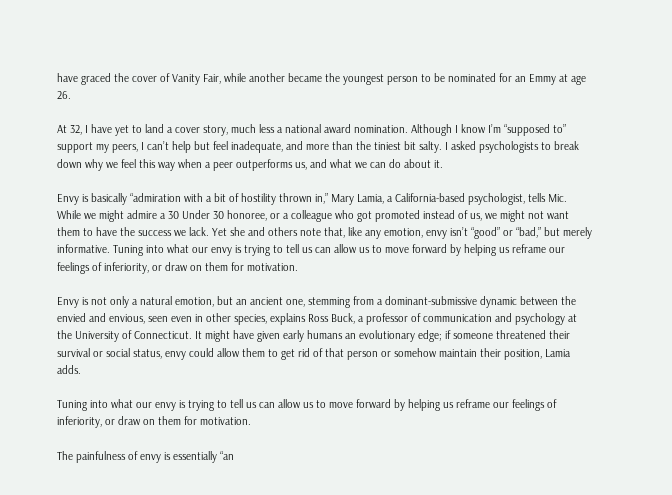have graced the cover of Vanity Fair, while another became the youngest person to be nominated for an Emmy at age 26.

At 32, I have yet to land a cover story, much less a national award nomination. Although I know I’m “supposed to” support my peers, I can’t help but feel inadequate, and more than the tiniest bit salty. I asked psychologists to break down why we feel this way when a peer outperforms us, and what we can do about it.

Envy is basically “admiration with a bit of hostility thrown in,” Mary Lamia, a California-based psychologist, tells Mic. While we might admire a 30 Under 30 honoree, or a colleague who got promoted instead of us, we might not want them to have the success we lack. Yet she and others note that, like any emotion, envy isn’t “good” or “bad,” but merely informative. Tuning into what our envy is trying to tell us can allow us to move forward by helping us reframe our feelings of inferiority, or draw on them for motivation.

Envy is not only a natural emotion, but an ancient one, stemming from a dominant-submissive dynamic between the envied and envious, seen even in other species, explains Ross Buck, a professor of communication and psychology at the University of Connecticut. It might have given early humans an evolutionary edge; if someone threatened their survival or social status, envy could allow them to get rid of that person or somehow maintain their position, Lamia adds.

Tuning into what our envy is trying to tell us can allow us to move forward by helping us reframe our feelings of inferiority, or draw on them for motivation.

The painfulness of envy is essentially “an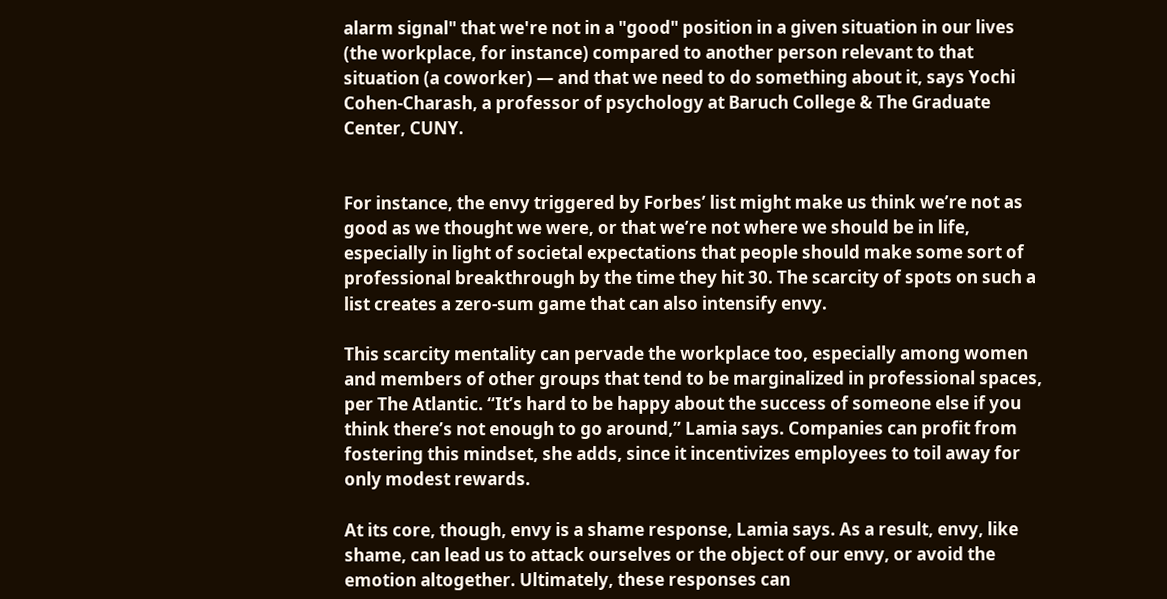alarm signal" that we're not in a "good" position in a given situation in our lives (the workplace, for instance) compared to another person relevant to that situation (a coworker) — and that we need to do something about it, says Yochi Cohen-Charash, a professor of psychology at Baruch College & The Graduate Center, CUNY.


For instance, the envy triggered by Forbes’ list might make us think we’re not as good as we thought we were, or that we’re not where we should be in life, especially in light of societal expectations that people should make some sort of professional breakthrough by the time they hit 30. The scarcity of spots on such a list creates a zero-sum game that can also intensify envy.

This scarcity mentality can pervade the workplace too, especially among women and members of other groups that tend to be marginalized in professional spaces, per The Atlantic. “It’s hard to be happy about the success of someone else if you think there’s not enough to go around,” Lamia says. Companies can profit from fostering this mindset, she adds, since it incentivizes employees to toil away for only modest rewards.

At its core, though, envy is a shame response, Lamia says. As a result, envy, like shame, can lead us to attack ourselves or the object of our envy, or avoid the emotion altogether. Ultimately, these responses can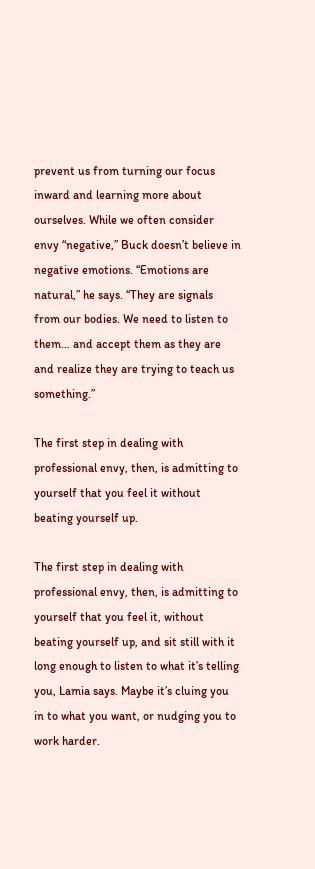prevent us from turning our focus inward and learning more about ourselves. While we often consider envy “negative,” Buck doesn’t believe in negative emotions. “Emotions are natural,” he says. “They are signals from our bodies. We need to listen to them… and accept them as they are and realize they are trying to teach us something.”

The first step in dealing with professional envy, then, is admitting to yourself that you feel it without beating yourself up.

The first step in dealing with professional envy, then, is admitting to yourself that you feel it, without beating yourself up, and sit still with it long enough to listen to what it’s telling you, Lamia says. Maybe it’s cluing you in to what you want, or nudging you to work harder.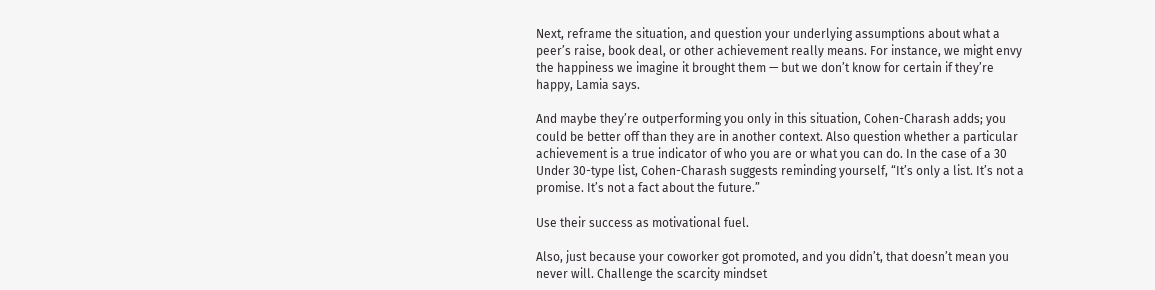Next, reframe the situation, and question your underlying assumptions about what a peer’s raise, book deal, or other achievement really means. For instance, we might envy the happiness we imagine it brought them — but we don’t know for certain if they’re happy, Lamia says.

And maybe they’re outperforming you only in this situation, Cohen-Charash adds; you could be better off than they are in another context. Also question whether a particular achievement is a true indicator of who you are or what you can do. In the case of a 30 Under 30-type list, Cohen-Charash suggests reminding yourself, “It’s only a list. It’s not a promise. It’s not a fact about the future.”

Use their success as motivational fuel.

Also, just because your coworker got promoted, and you didn’t, that doesn’t mean you never will. Challenge the scarcity mindset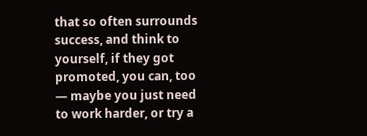that so often surrounds success, and think to yourself, if they got promoted, you can, too — maybe you just need to work harder, or try a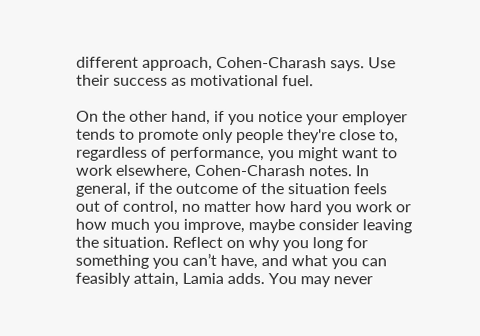different approach, Cohen-Charash says. Use their success as motivational fuel.

On the other hand, if you notice your employer tends to promote only people they're close to, regardless of performance, you might want to work elsewhere, Cohen-Charash notes. In general, if the outcome of the situation feels out of control, no matter how hard you work or how much you improve, maybe consider leaving the situation. Reflect on why you long for something you can’t have, and what you can feasibly attain, Lamia adds. You may never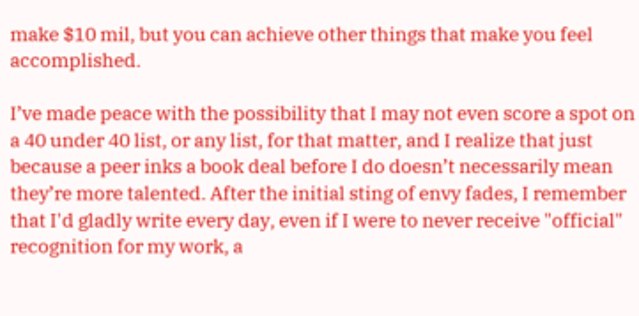make $10 mil, but you can achieve other things that make you feel accomplished.

I’ve made peace with the possibility that I may not even score a spot on a 40 under 40 list, or any list, for that matter, and I realize that just because a peer inks a book deal before I do doesn’t necessarily mean they’re more talented. After the initial sting of envy fades, I remember that I'd gladly write every day, even if I were to never receive "official" recognition for my work, a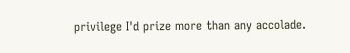privilege I'd prize more than any accolade.